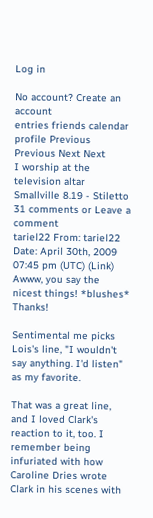Log in

No account? Create an account
entries friends calendar profile Previous Previous Next Next
I worship at the television altar
Smallville 8.19 - Stiletto
31 comments or Leave a comment
tariel22 From: tariel22 Date: April 30th, 2009 07:45 pm (UTC) (Link)
Awww, you say the nicest things! *blushes* Thanks!

Sentimental me picks Lois's line, "I wouldn't say anything. I'd listen" as my favorite.

That was a great line, and I loved Clark's reaction to it, too. I remember being infuriated with how Caroline Dries wrote Clark in his scenes with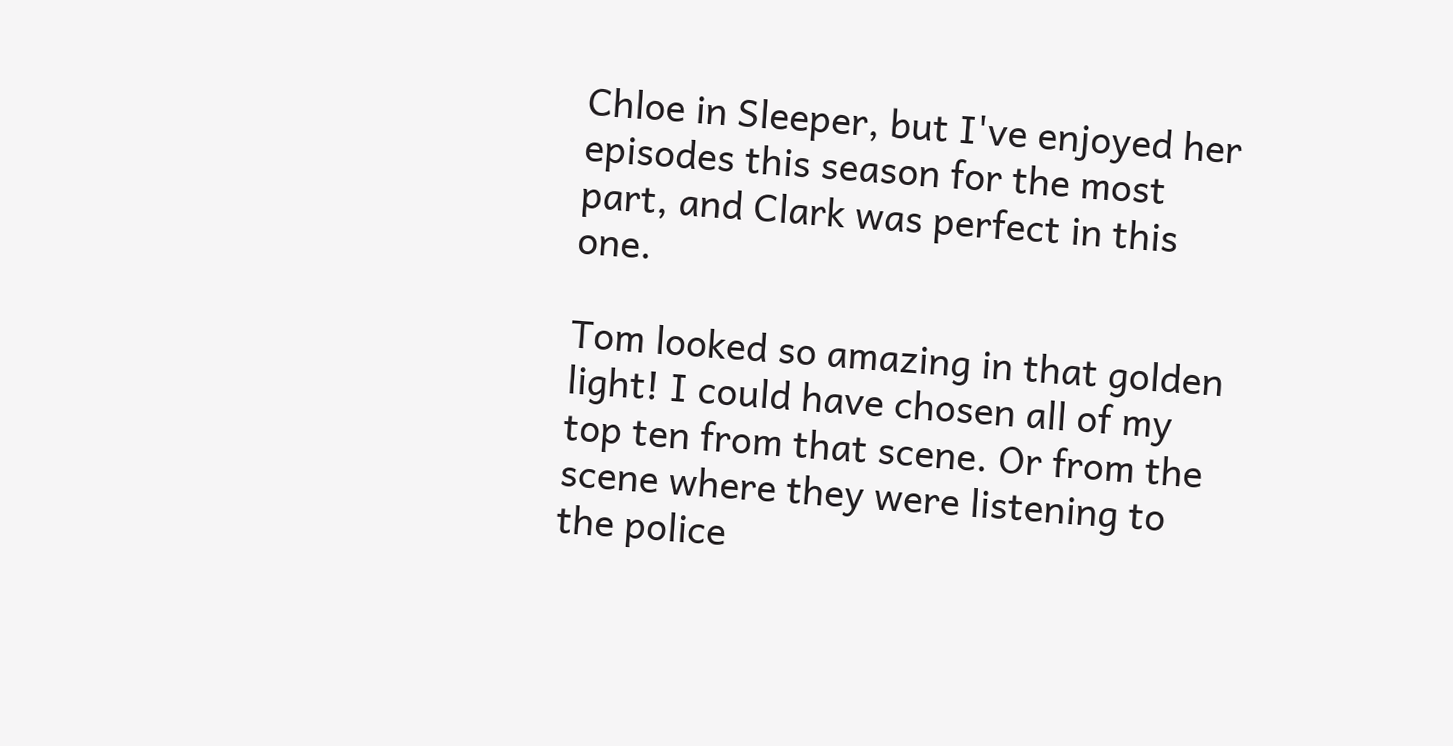Chloe in Sleeper, but I've enjoyed her episodes this season for the most part, and Clark was perfect in this one.

Tom looked so amazing in that golden light! I could have chosen all of my top ten from that scene. Or from the scene where they were listening to the police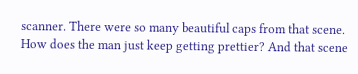scanner. There were so many beautiful caps from that scene. How does the man just keep getting prettier? And that scene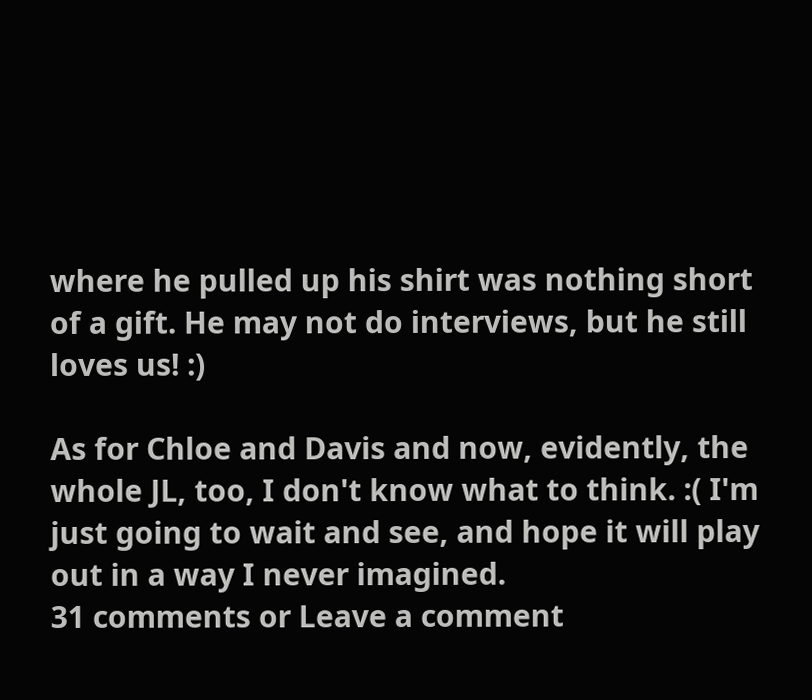where he pulled up his shirt was nothing short of a gift. He may not do interviews, but he still loves us! :)

As for Chloe and Davis and now, evidently, the whole JL, too, I don't know what to think. :( I'm just going to wait and see, and hope it will play out in a way I never imagined.
31 comments or Leave a comment